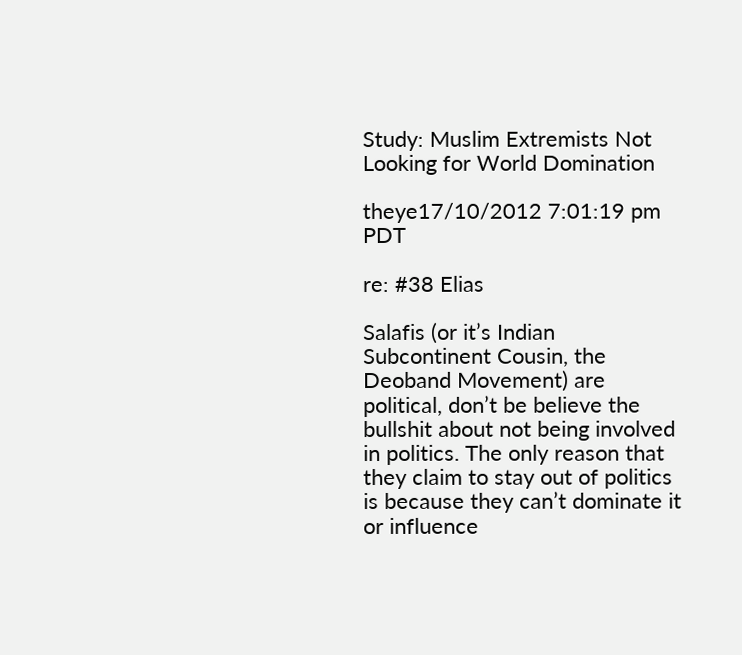Study: Muslim Extremists Not Looking for World Domination

theye17/10/2012 7:01:19 pm PDT

re: #38 Elias

Salafis (or it’s Indian Subcontinent Cousin, the Deoband Movement) are political, don’t be believe the bullshit about not being involved in politics. The only reason that they claim to stay out of politics is because they can’t dominate it or influence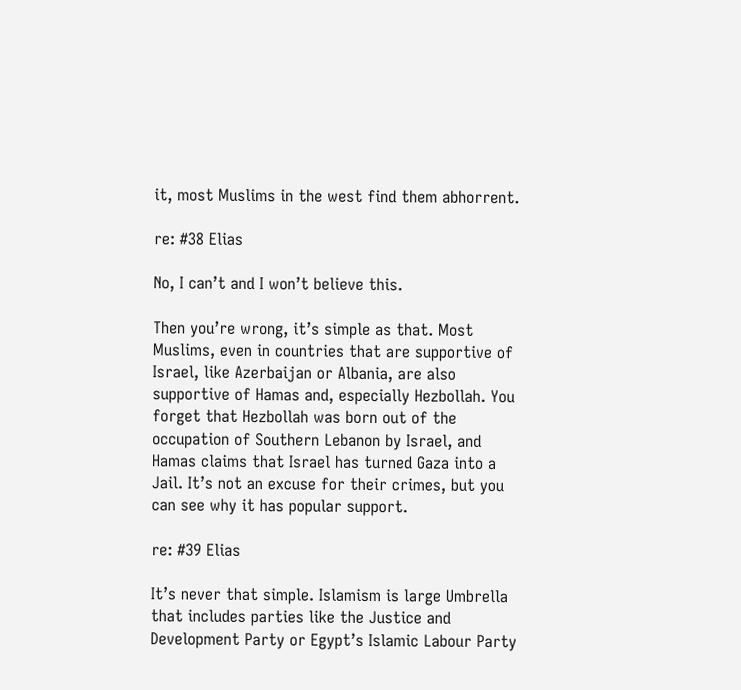it, most Muslims in the west find them abhorrent.

re: #38 Elias

No, I can’t and I won’t believe this.

Then you’re wrong, it’s simple as that. Most Muslims, even in countries that are supportive of Israel, like Azerbaijan or Albania, are also supportive of Hamas and, especially Hezbollah. You forget that Hezbollah was born out of the occupation of Southern Lebanon by Israel, and Hamas claims that Israel has turned Gaza into a Jail. It’s not an excuse for their crimes, but you can see why it has popular support.

re: #39 Elias

It’s never that simple. Islamism is large Umbrella that includes parties like the Justice and Development Party or Egypt’s Islamic Labour Party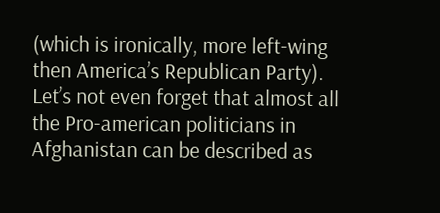(which is ironically, more left-wing then America’s Republican Party). Let’s not even forget that almost all the Pro-american politicians in Afghanistan can be described as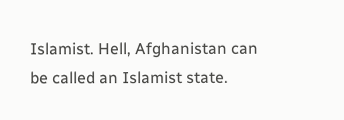Islamist. Hell, Afghanistan can be called an Islamist state.